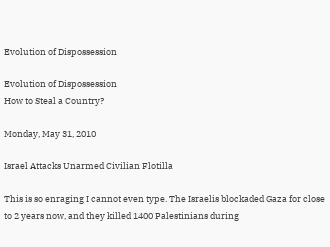Evolution of Dispossession

Evolution of Dispossession
How to Steal a Country?

Monday, May 31, 2010

Israel Attacks Unarmed Civilian Flotilla

This is so enraging I cannot even type. The Israelis blockaded Gaza for close to 2 years now, and they killed 1400 Palestinians during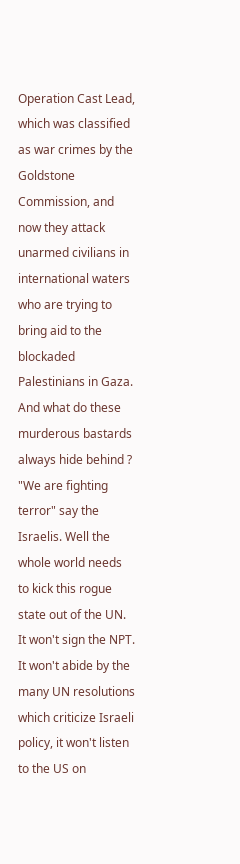Operation Cast Lead, which was classified as war crimes by the Goldstone Commission, and now they attack unarmed civilians in international waters who are trying to bring aid to the blockaded Palestinians in Gaza. And what do these murderous bastards always hide behind ? "We are fighting terror" say the Israelis. Well the whole world needs to kick this rogue state out of the UN. It won't sign the NPT. It won't abide by the many UN resolutions which criticize Israeli policy, it won't listen to the US on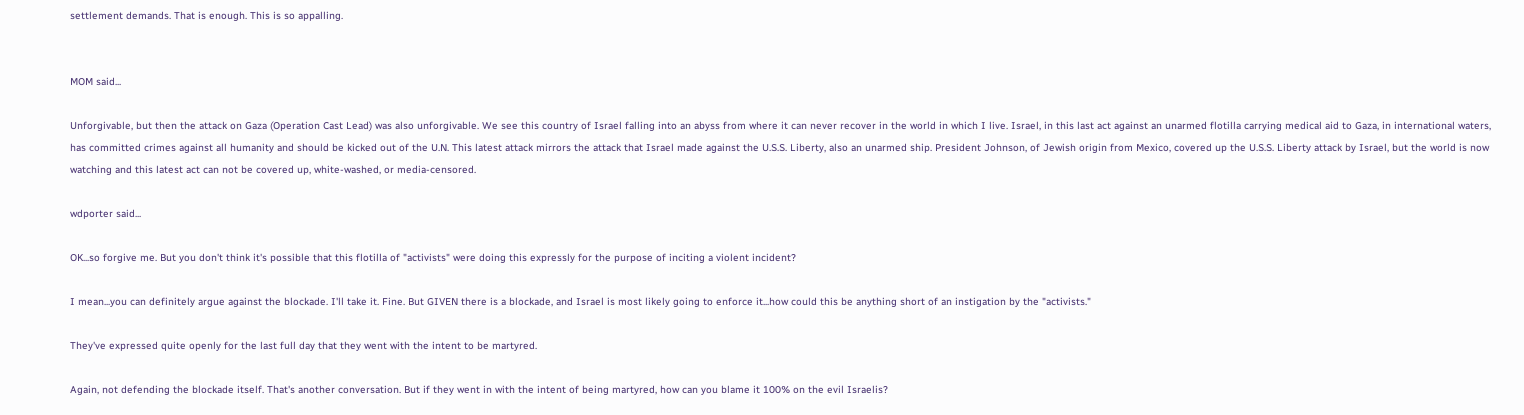settlement demands. That is enough. This is so appalling.


MOM said...

Unforgivable, but then the attack on Gaza (Operation Cast Lead) was also unforgivable. We see this country of Israel falling into an abyss from where it can never recover in the world in which I live. Israel, in this last act against an unarmed flotilla carrying medical aid to Gaza, in international waters, has committed crimes against all humanity and should be kicked out of the U.N. This latest attack mirrors the attack that Israel made against the U.S.S. Liberty, also an unarmed ship. President Johnson, of Jewish origin from Mexico, covered up the U.S.S. Liberty attack by Israel, but the world is now watching and this latest act can not be covered up, white-washed, or media-censored.

wdporter said...

OK...so forgive me. But you don't think it's possible that this flotilla of "activists" were doing this expressly for the purpose of inciting a violent incident?

I mean...you can definitely argue against the blockade. I'll take it. Fine. But GIVEN there is a blockade, and Israel is most likely going to enforce it...how could this be anything short of an instigation by the "activists."

They've expressed quite openly for the last full day that they went with the intent to be martyred.

Again, not defending the blockade itself. That's another conversation. But if they went in with the intent of being martyred, how can you blame it 100% on the evil Israelis?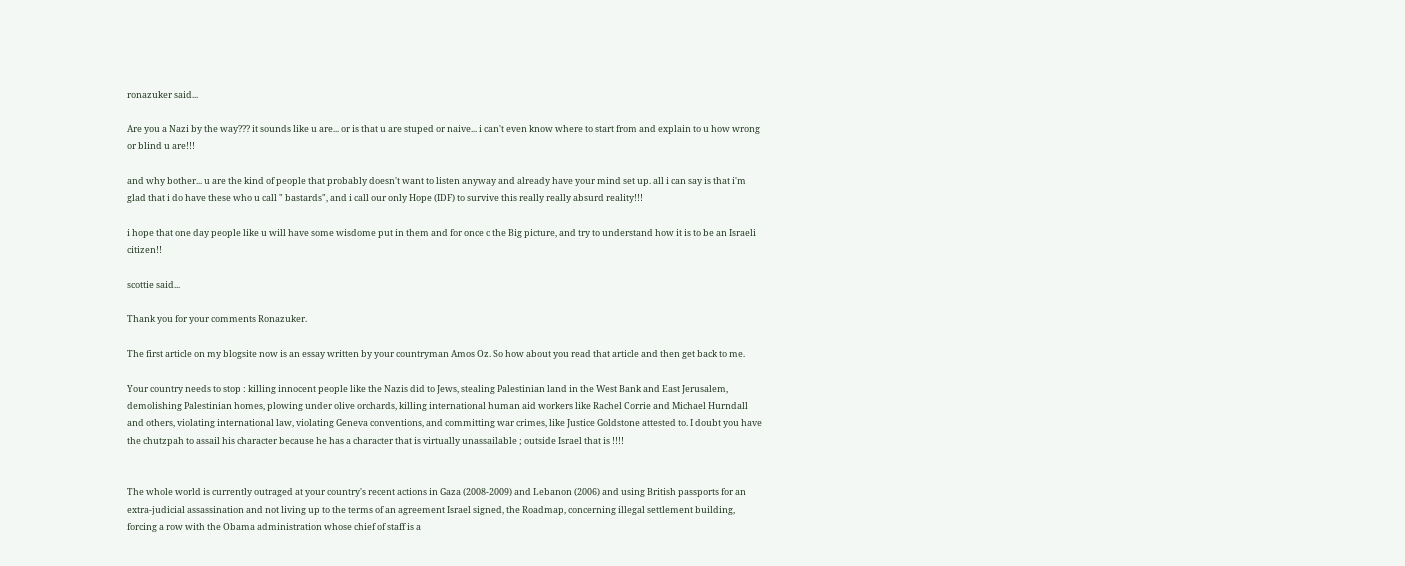ronazuker said...

Are you a Nazi by the way??? it sounds like u are... or is that u are stuped or naive... i can't even know where to start from and explain to u how wrong or blind u are!!!

and why bother... u are the kind of people that probably doesn't want to listen anyway and already have your mind set up. all i can say is that i'm glad that i do have these who u call " bastards", and i call our only Hope (IDF) to survive this really really absurd reality!!!

i hope that one day people like u will have some wisdome put in them and for once c the Big picture, and try to understand how it is to be an Israeli citizen!!

scottie said...

Thank you for your comments Ronazuker.

The first article on my blogsite now is an essay written by your countryman Amos Oz. So how about you read that article and then get back to me.

Your country needs to stop : killing innocent people like the Nazis did to Jews, stealing Palestinian land in the West Bank and East Jerusalem, demolishing Palestinian homes, plowing under olive orchards, killing international human aid workers like Rachel Corrie and Michael Hurndall and others, violating international law, violating Geneva conventions, and committing war crimes, like Justice Goldstone attested to. I doubt you have the chutzpah to assail his character because he has a character that is virtually unassailable ; outside Israel that is !!!!


The whole world is currently outraged at your country's recent actions in Gaza (2008-2009) and Lebanon (2006) and using British passports for an extra-judicial assassination and not living up to the terms of an agreement Israel signed, the Roadmap, concerning illegal settlement building, forcing a row with the Obama administration whose chief of staff is a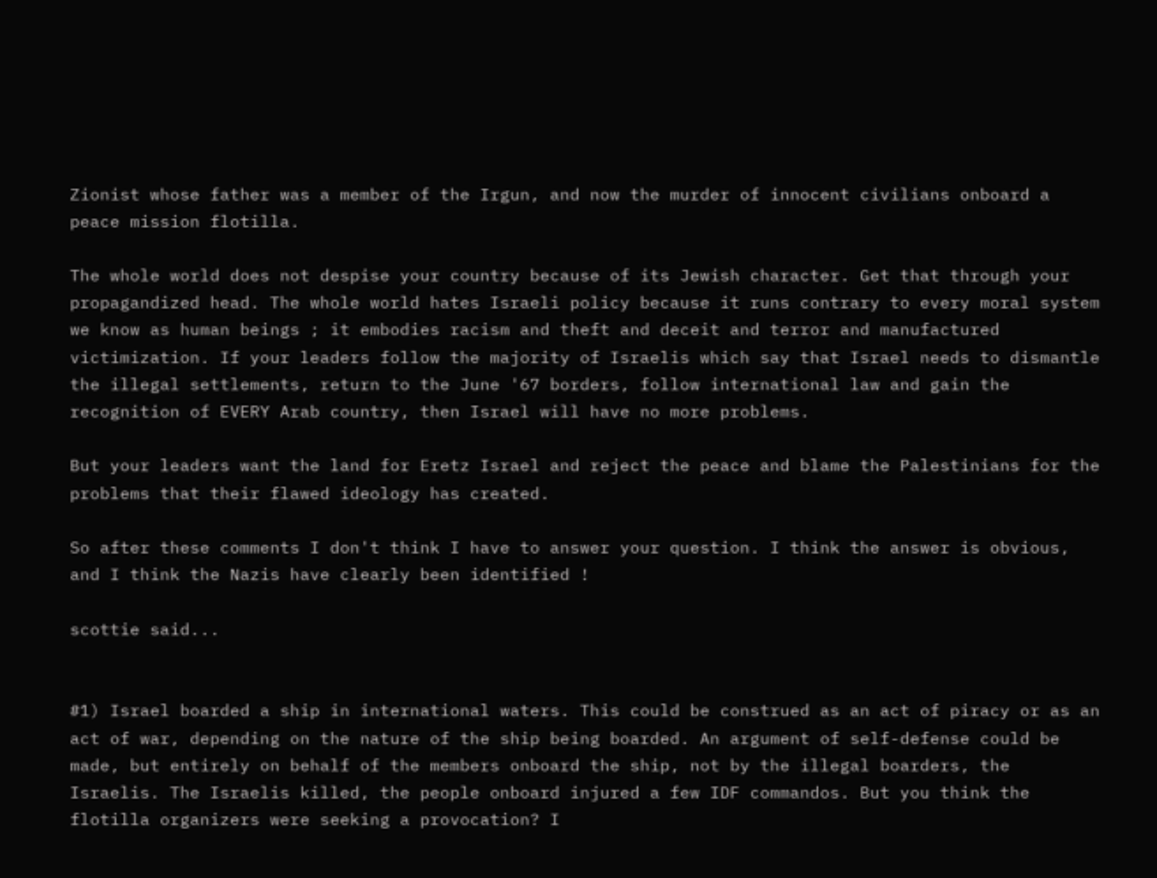Zionist whose father was a member of the Irgun, and now the murder of innocent civilians onboard a peace mission flotilla.

The whole world does not despise your country because of its Jewish character. Get that through your propagandized head. The whole world hates Israeli policy because it runs contrary to every moral system we know as human beings ; it embodies racism and theft and deceit and terror and manufactured victimization. If your leaders follow the majority of Israelis which say that Israel needs to dismantle the illegal settlements, return to the June '67 borders, follow international law and gain the recognition of EVERY Arab country, then Israel will have no more problems.

But your leaders want the land for Eretz Israel and reject the peace and blame the Palestinians for the problems that their flawed ideology has created.

So after these comments I don't think I have to answer your question. I think the answer is obvious, and I think the Nazis have clearly been identified !

scottie said...


#1) Israel boarded a ship in international waters. This could be construed as an act of piracy or as an act of war, depending on the nature of the ship being boarded. An argument of self-defense could be made, but entirely on behalf of the members onboard the ship, not by the illegal boarders, the Israelis. The Israelis killed, the people onboard injured a few IDF commandos. But you think the flotilla organizers were seeking a provocation? I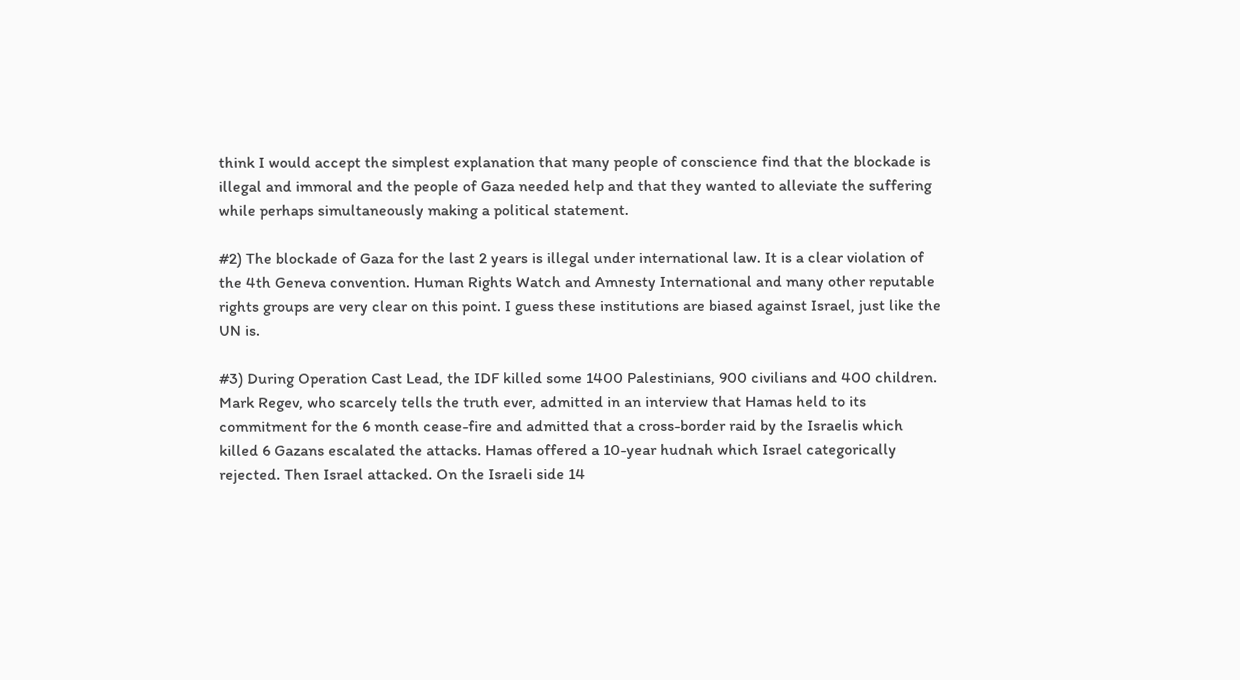think I would accept the simplest explanation that many people of conscience find that the blockade is illegal and immoral and the people of Gaza needed help and that they wanted to alleviate the suffering while perhaps simultaneously making a political statement.

#2) The blockade of Gaza for the last 2 years is illegal under international law. It is a clear violation of the 4th Geneva convention. Human Rights Watch and Amnesty International and many other reputable rights groups are very clear on this point. I guess these institutions are biased against Israel, just like the UN is.

#3) During Operation Cast Lead, the IDF killed some 1400 Palestinians, 900 civilians and 400 children. Mark Regev, who scarcely tells the truth ever, admitted in an interview that Hamas held to its commitment for the 6 month cease-fire and admitted that a cross-border raid by the Israelis which killed 6 Gazans escalated the attacks. Hamas offered a 10-year hudnah which Israel categorically rejected. Then Israel attacked. On the Israeli side 14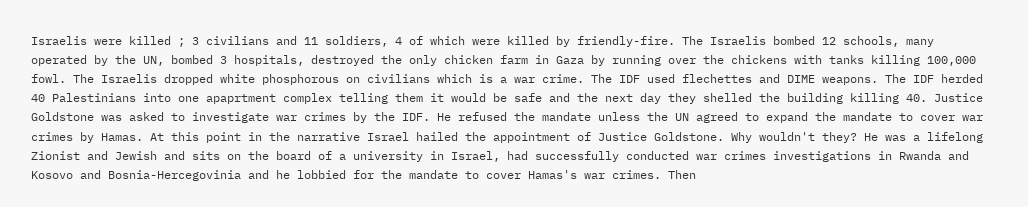Israelis were killed ; 3 civilians and 11 soldiers, 4 of which were killed by friendly-fire. The Israelis bombed 12 schools, many operated by the UN, bombed 3 hospitals, destroyed the only chicken farm in Gaza by running over the chickens with tanks killing 100,000 fowl. The Israelis dropped white phosphorous on civilians which is a war crime. The IDF used flechettes and DIME weapons. The IDF herded 40 Palestinians into one apaprtment complex telling them it would be safe and the next day they shelled the building killing 40. Justice Goldstone was asked to investigate war crimes by the IDF. He refused the mandate unless the UN agreed to expand the mandate to cover war crimes by Hamas. At this point in the narrative Israel hailed the appointment of Justice Goldstone. Why wouldn't they? He was a lifelong Zionist and Jewish and sits on the board of a university in Israel, had successfully conducted war crimes investigations in Rwanda and Kosovo and Bosnia-Hercegovinia and he lobbied for the mandate to cover Hamas's war crimes. Then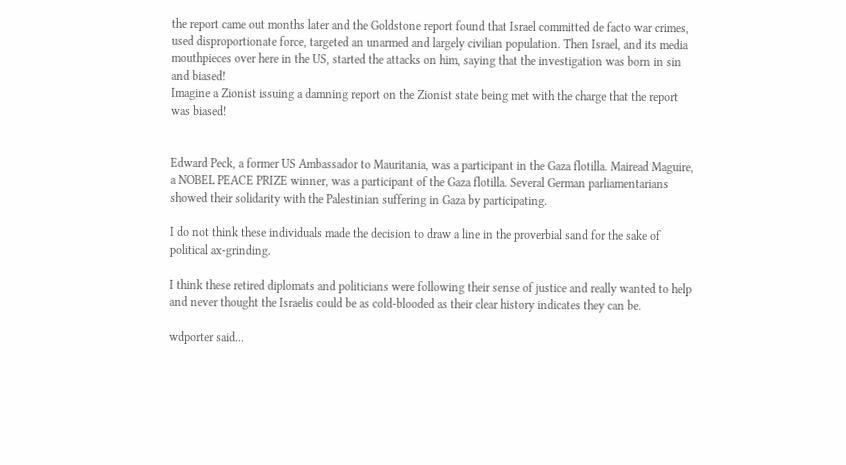the report came out months later and the Goldstone report found that Israel committed de facto war crimes, used disproportionate force, targeted an unarmed and largely civilian population. Then Israel, and its media mouthpieces over here in the US, started the attacks on him, saying that the investigation was born in sin and biased!
Imagine a Zionist issuing a damning report on the Zionist state being met with the charge that the report was biased!


Edward Peck, a former US Ambassador to Mauritania, was a participant in the Gaza flotilla. Mairead Maguire, a NOBEL PEACE PRIZE winner, was a participant of the Gaza flotilla. Several German parliamentarians showed their solidarity with the Palestinian suffering in Gaza by participating.

I do not think these individuals made the decision to draw a line in the proverbial sand for the sake of political ax-grinding.

I think these retired diplomats and politicians were following their sense of justice and really wanted to help and never thought the Israelis could be as cold-blooded as their clear history indicates they can be.

wdporter said...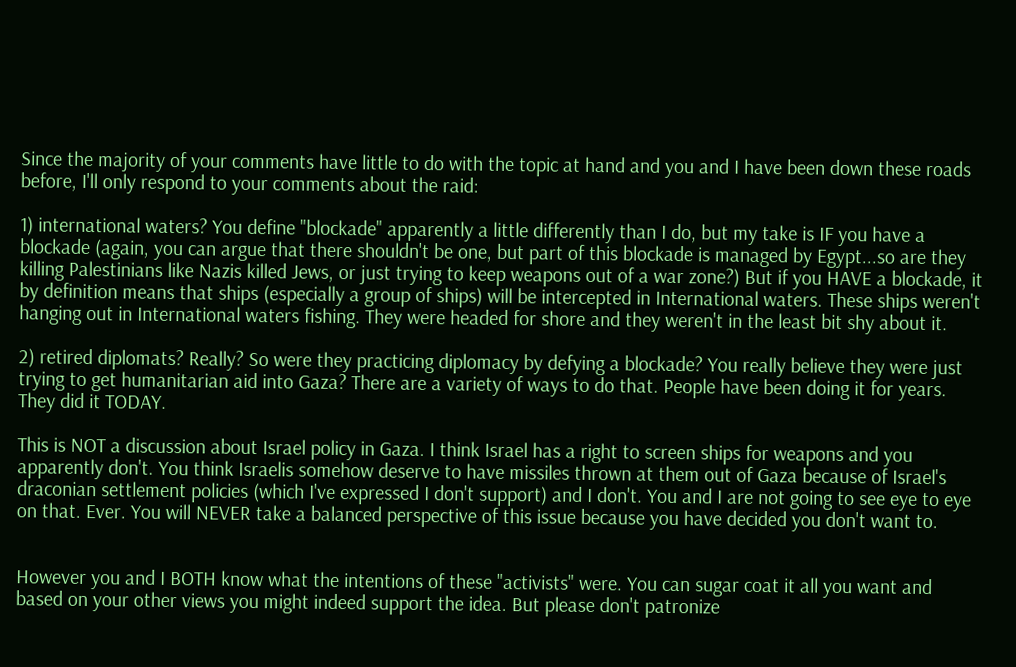Since the majority of your comments have little to do with the topic at hand and you and I have been down these roads before, I'll only respond to your comments about the raid:

1) international waters? You define "blockade" apparently a little differently than I do, but my take is IF you have a blockade (again, you can argue that there shouldn't be one, but part of this blockade is managed by Egypt...so are they killing Palestinians like Nazis killed Jews, or just trying to keep weapons out of a war zone?) But if you HAVE a blockade, it by definition means that ships (especially a group of ships) will be intercepted in International waters. These ships weren't hanging out in International waters fishing. They were headed for shore and they weren't in the least bit shy about it.

2) retired diplomats? Really? So were they practicing diplomacy by defying a blockade? You really believe they were just trying to get humanitarian aid into Gaza? There are a variety of ways to do that. People have been doing it for years. They did it TODAY.

This is NOT a discussion about Israel policy in Gaza. I think Israel has a right to screen ships for weapons and you apparently don't. You think Israelis somehow deserve to have missiles thrown at them out of Gaza because of Israel's draconian settlement policies (which I've expressed I don't support) and I don't. You and I are not going to see eye to eye on that. Ever. You will NEVER take a balanced perspective of this issue because you have decided you don't want to.


However you and I BOTH know what the intentions of these "activists" were. You can sugar coat it all you want and based on your other views you might indeed support the idea. But please don't patronize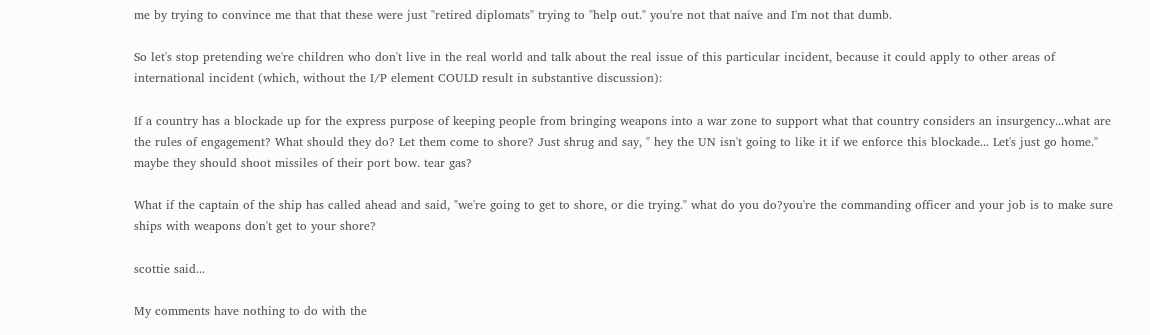me by trying to convince me that that these were just "retired diplomats" trying to "help out." you're not that naive and I'm not that dumb.

So let's stop pretending we're children who don't live in the real world and talk about the real issue of this particular incident, because it could apply to other areas of international incident (which, without the I/P element COULD result in substantive discussion):

If a country has a blockade up for the express purpose of keeping people from bringing weapons into a war zone to support what that country considers an insurgency...what are the rules of engagement? What should they do? Let them come to shore? Just shrug and say, " hey the UN isn't going to like it if we enforce this blockade... Let's just go home." maybe they should shoot missiles of their port bow. tear gas?

What if the captain of the ship has called ahead and said, "we're going to get to shore, or die trying." what do you do?you're the commanding officer and your job is to make sure ships with weapons don't get to your shore?

scottie said...

My comments have nothing to do with the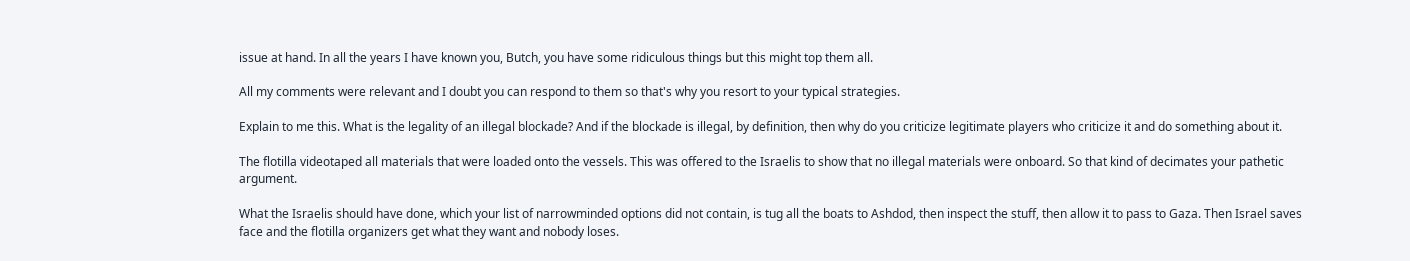issue at hand. In all the years I have known you, Butch, you have some ridiculous things but this might top them all.

All my comments were relevant and I doubt you can respond to them so that's why you resort to your typical strategies.

Explain to me this. What is the legality of an illegal blockade? And if the blockade is illegal, by definition, then why do you criticize legitimate players who criticize it and do something about it.

The flotilla videotaped all materials that were loaded onto the vessels. This was offered to the Israelis to show that no illegal materials were onboard. So that kind of decimates your pathetic argument.

What the Israelis should have done, which your list of narrowminded options did not contain, is tug all the boats to Ashdod, then inspect the stuff, then allow it to pass to Gaza. Then Israel saves face and the flotilla organizers get what they want and nobody loses.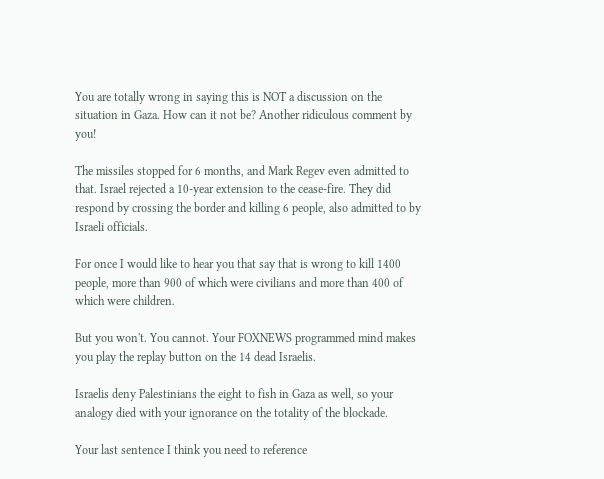You are totally wrong in saying this is NOT a discussion on the situation in Gaza. How can it not be? Another ridiculous comment by you!

The missiles stopped for 6 months, and Mark Regev even admitted to that. Israel rejected a 10-year extension to the cease-fire. They did respond by crossing the border and killing 6 people, also admitted to by Israeli officials.

For once I would like to hear you that say that is wrong to kill 1400 people, more than 900 of which were civilians and more than 400 of which were children.

But you won't. You cannot. Your FOXNEWS programmed mind makes you play the replay button on the 14 dead Israelis.

Israelis deny Palestinians the eight to fish in Gaza as well, so your analogy died with your ignorance on the totality of the blockade.

Your last sentence I think you need to reference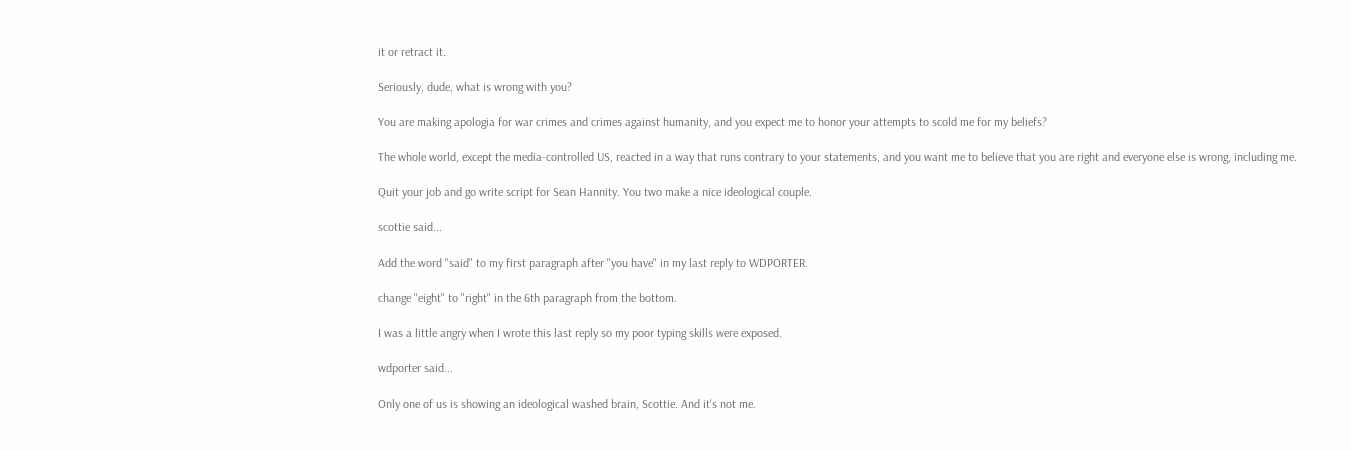it or retract it.

Seriously, dude, what is wrong with you?

You are making apologia for war crimes and crimes against humanity, and you expect me to honor your attempts to scold me for my beliefs?

The whole world, except the media-controlled US, reacted in a way that runs contrary to your statements, and you want me to believe that you are right and everyone else is wrong, including me.

Quit your job and go write script for Sean Hannity. You two make a nice ideological couple.

scottie said...

Add the word "said" to my first paragraph after "you have" in my last reply to WDPORTER.

change "eight" to "right" in the 6th paragraph from the bottom.

I was a little angry when I wrote this last reply so my poor typing skills were exposed.

wdporter said...

Only one of us is showing an ideological washed brain, Scottie. And it's not me.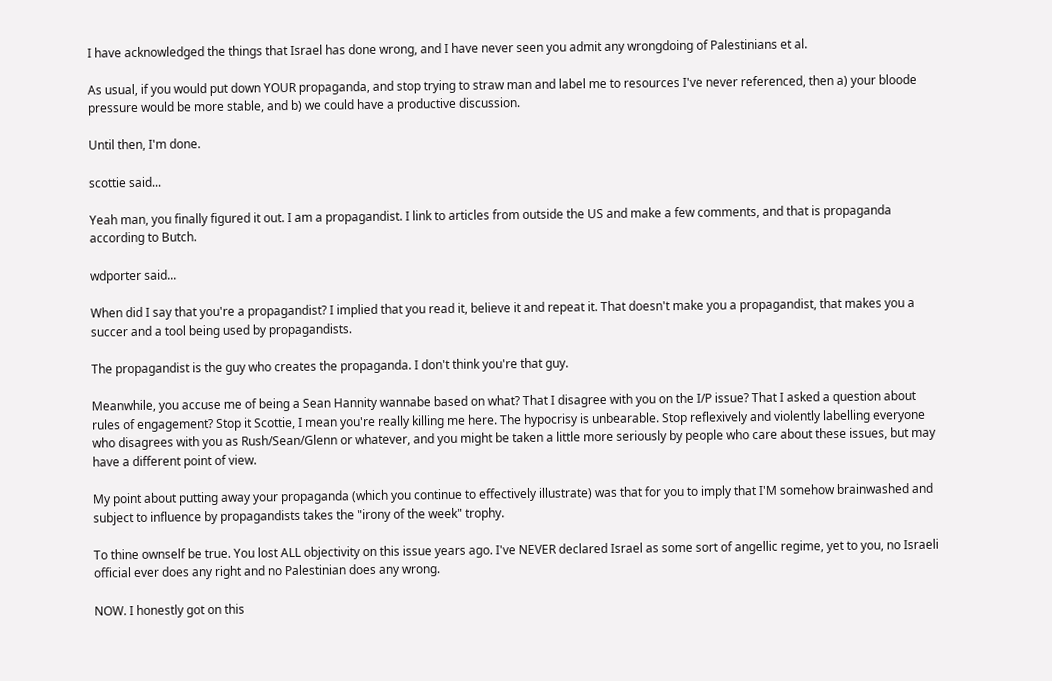I have acknowledged the things that Israel has done wrong, and I have never seen you admit any wrongdoing of Palestinians et al.

As usual, if you would put down YOUR propaganda, and stop trying to straw man and label me to resources I've never referenced, then a) your bloode pressure would be more stable, and b) we could have a productive discussion.

Until then, I'm done.

scottie said...

Yeah man, you finally figured it out. I am a propagandist. I link to articles from outside the US and make a few comments, and that is propaganda according to Butch.

wdporter said...

When did I say that you're a propagandist? I implied that you read it, believe it and repeat it. That doesn't make you a propagandist, that makes you a succer and a tool being used by propagandists.

The propagandist is the guy who creates the propaganda. I don't think you're that guy.

Meanwhile, you accuse me of being a Sean Hannity wannabe based on what? That I disagree with you on the I/P issue? That I asked a question about rules of engagement? Stop it Scottie, I mean you're really killing me here. The hypocrisy is unbearable. Stop reflexively and violently labelling everyone who disagrees with you as Rush/Sean/Glenn or whatever, and you might be taken a little more seriously by people who care about these issues, but may have a different point of view.

My point about putting away your propaganda (which you continue to effectively illustrate) was that for you to imply that I'M somehow brainwashed and subject to influence by propagandists takes the "irony of the week" trophy.

To thine ownself be true. You lost ALL objectivity on this issue years ago. I've NEVER declared Israel as some sort of angellic regime, yet to you, no Israeli official ever does any right and no Palestinian does any wrong.

NOW. I honestly got on this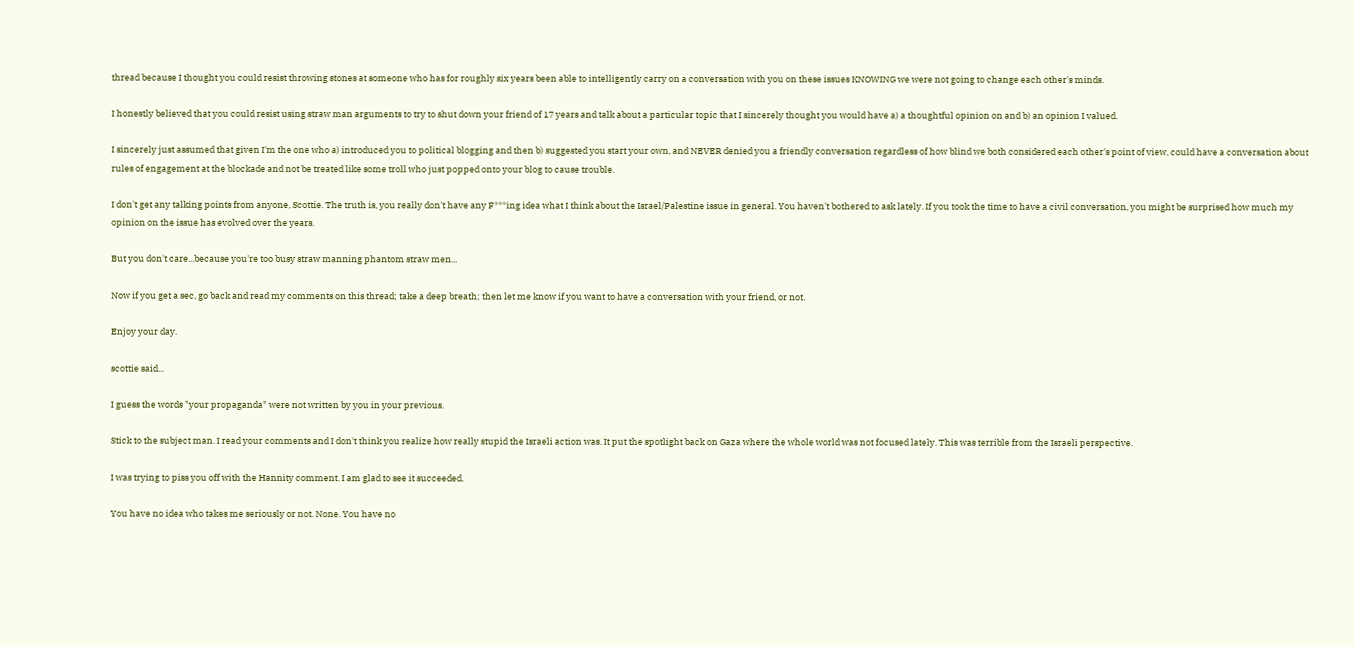thread because I thought you could resist throwing stones at someone who has for roughly six years been able to intelligently carry on a conversation with you on these issues KNOWING we were not going to change each other's minds.

I honestly believed that you could resist using straw man arguments to try to shut down your friend of 17 years and talk about a particular topic that I sincerely thought you would have a) a thoughtful opinion on and b) an opinion I valued.

I sincerely just assumed that given I'm the one who a) introduced you to political blogging and then b) suggested you start your own, and NEVER denied you a friendly conversation regardless of how blind we both considered each other's point of view, could have a conversation about rules of engagement at the blockade and not be treated like some troll who just popped onto your blog to cause trouble.

I don't get any talking points from anyone, Scottie. The truth is, you really don't have any F***ing idea what I think about the Israel/Palestine issue in general. You haven't bothered to ask lately. If you took the time to have a civil conversation, you might be surprised how much my opinion on the issue has evolved over the years.

But you don't care...because you're too busy straw manning phantom straw men...

Now if you get a sec, go back and read my comments on this thread; take a deep breath; then let me know if you want to have a conversation with your friend, or not.

Enjoy your day.

scottie said...

I guess the words "your propaganda" were not written by you in your previous.

Stick to the subject man. I read your comments and I don't think you realize how really stupid the Israeli action was. It put the spotlight back on Gaza where the whole world was not focused lately. This was terrible from the Israeli perspective.

I was trying to piss you off with the Hannity comment. I am glad to see it succeeded.

You have no idea who takes me seriously or not. None. You have no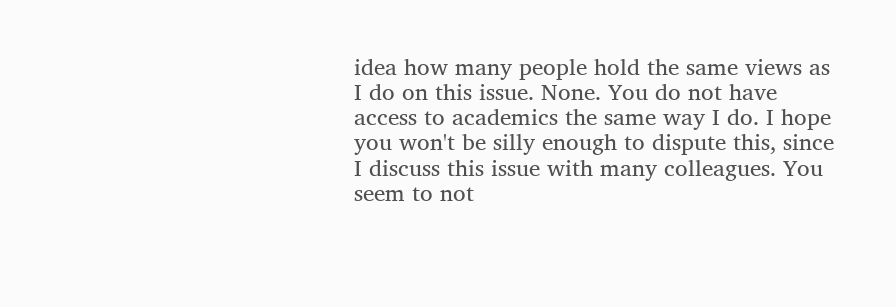idea how many people hold the same views as I do on this issue. None. You do not have access to academics the same way I do. I hope you won't be silly enough to dispute this, since I discuss this issue with many colleagues. You seem to not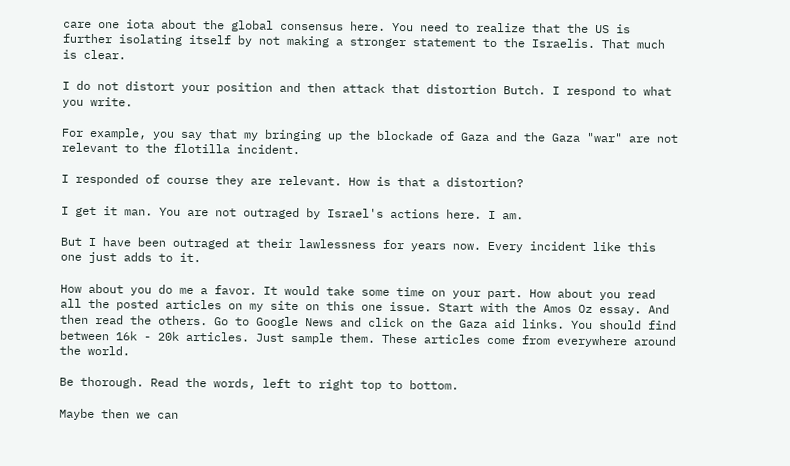care one iota about the global consensus here. You need to realize that the US is further isolating itself by not making a stronger statement to the Israelis. That much is clear.

I do not distort your position and then attack that distortion Butch. I respond to what you write.

For example, you say that my bringing up the blockade of Gaza and the Gaza "war" are not relevant to the flotilla incident.

I responded of course they are relevant. How is that a distortion?

I get it man. You are not outraged by Israel's actions here. I am.

But I have been outraged at their lawlessness for years now. Every incident like this one just adds to it.

How about you do me a favor. It would take some time on your part. How about you read all the posted articles on my site on this one issue. Start with the Amos Oz essay. And then read the others. Go to Google News and click on the Gaza aid links. You should find between 16k - 20k articles. Just sample them. These articles come from everywhere around the world.

Be thorough. Read the words, left to right top to bottom.

Maybe then we can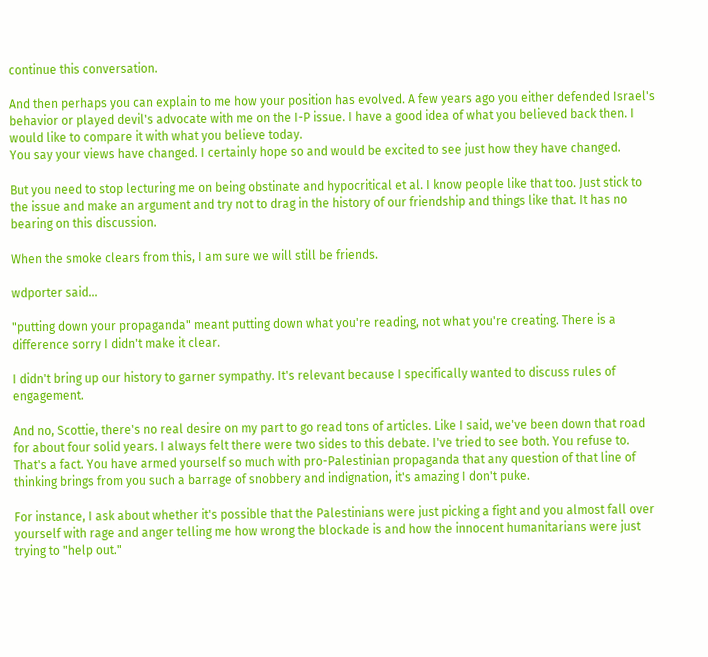continue this conversation.

And then perhaps you can explain to me how your position has evolved. A few years ago you either defended Israel's behavior or played devil's advocate with me on the I-P issue. I have a good idea of what you believed back then. I would like to compare it with what you believe today.
You say your views have changed. I certainly hope so and would be excited to see just how they have changed.

But you need to stop lecturing me on being obstinate and hypocritical et al. I know people like that too. Just stick to the issue and make an argument and try not to drag in the history of our friendship and things like that. It has no bearing on this discussion.

When the smoke clears from this, I am sure we will still be friends.

wdporter said...

"putting down your propaganda" meant putting down what you're reading, not what you're creating. There is a difference sorry I didn't make it clear.

I didn't bring up our history to garner sympathy. It's relevant because I specifically wanted to discuss rules of engagement.

And no, Scottie, there's no real desire on my part to go read tons of articles. Like I said, we've been down that road for about four solid years. I always felt there were two sides to this debate. I've tried to see both. You refuse to. That's a fact. You have armed yourself so much with pro-Palestinian propaganda that any question of that line of thinking brings from you such a barrage of snobbery and indignation, it's amazing I don't puke.

For instance, I ask about whether it's possible that the Palestinians were just picking a fight and you almost fall over yourself with rage and anger telling me how wrong the blockade is and how the innocent humanitarians were just trying to "help out."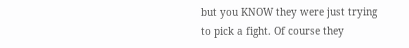but you KNOW they were just trying to pick a fight. Of course they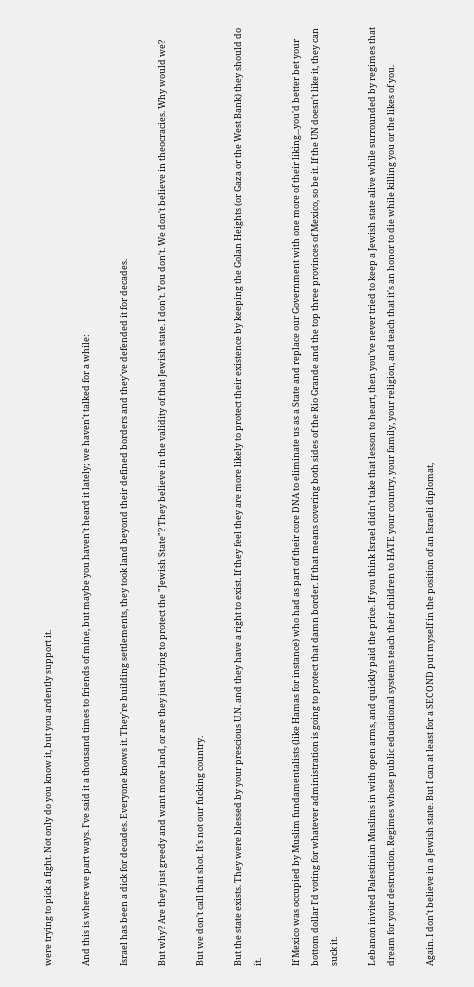were trying to pick a fight. Not only do you know it, but you ardently support it.

And this is where we part ways. I've said it a thousand times to friends of mine, but maybe you haven't heard it lately; we haven't talked for a while:

Israel has been a dick for decades. Everyone knows it. They're building settlements, they took land beyond their defined borders and they've defended it for decades.

But why? Are they just greedy and want more land, or are they just trying to protect the "Jewish State"? They believe in the validity of that Jewish state. I don't. You don't. We don't believe in theocracies. Why would we?

But we don't call that shot. It's not our fucking country.

But the state exists. They were blessed by your prescious U.N. and they have a right to exist. If they feel they are more likely to protect their existence by keeping the Golan Heights (or Gaza or the West Bank) they should do it.

If Mexico was occupied by Muslim fundamentalists (like Hamas for instance) who had as part of their core DNA to eliminate us as a State and replace our Government with one more of their liking...you'd better bet your bottom dollar I'd voting for whatever administration is going to protect that damn border. If that means covering both sides of the Rio Grande and the top three provinces of Mexico, so be it. If the UN doesn't like it, they can suck it.

Lebanon invited Palestinian Muslims in with open arms, and quickly paid the price. If you think Israel didn't take that lesson to heart, then you've never tried to keep a Jewish state alive while surrounded by regimes that dream for your destruction. Regimes whose public educational systems teach their children to HATE your country, your family, your religion, and teach that it's an honor to die while killing you or the likes of you.

Again. I don't believe in a Jewish state. But I can at least for a SECOND put myself in the position of an Israeli diplomat,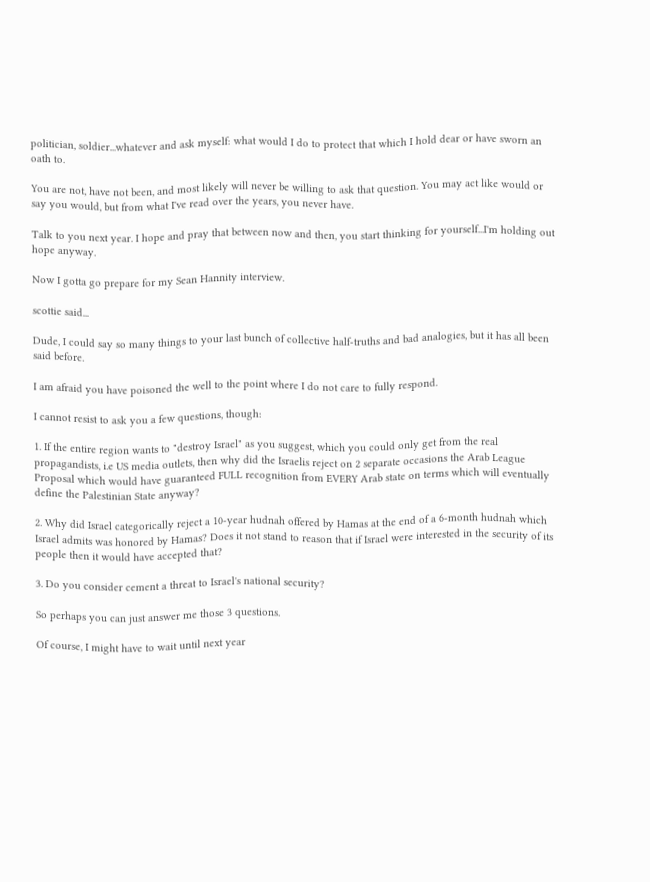politician, soldier...whatever and ask myself: what would I do to protect that which I hold dear or have sworn an oath to.

You are not, have not been, and most likely will never be willing to ask that question. You may act like would or say you would, but from what I've read over the years, you never have.

Talk to you next year. I hope and pray that between now and then, you start thinking for yourself...I'm holding out hope anyway.

Now I gotta go prepare for my Sean Hannity interview.

scottie said...

Dude, I could say so many things to your last bunch of collective half-truths and bad analogies, but it has all been said before.

I am afraid you have poisoned the well to the point where I do not care to fully respond.

I cannot resist to ask you a few questions, though:

1. If the entire region wants to "destroy Israel" as you suggest, which you could only get from the real propagandists, i.e US media outlets, then why did the Israelis reject on 2 separate occasions the Arab League Proposal which would have guaranteed FULL recognition from EVERY Arab state on terms which will eventually define the Palestinian State anyway?

2. Why did Israel categorically reject a 10-year hudnah offered by Hamas at the end of a 6-month hudnah which Israel admits was honored by Hamas? Does it not stand to reason that if Israel were interested in the security of its people then it would have accepted that?

3. Do you consider cement a threat to Israel's national security?

So perhaps you can just answer me those 3 questions.

Of course, I might have to wait until next year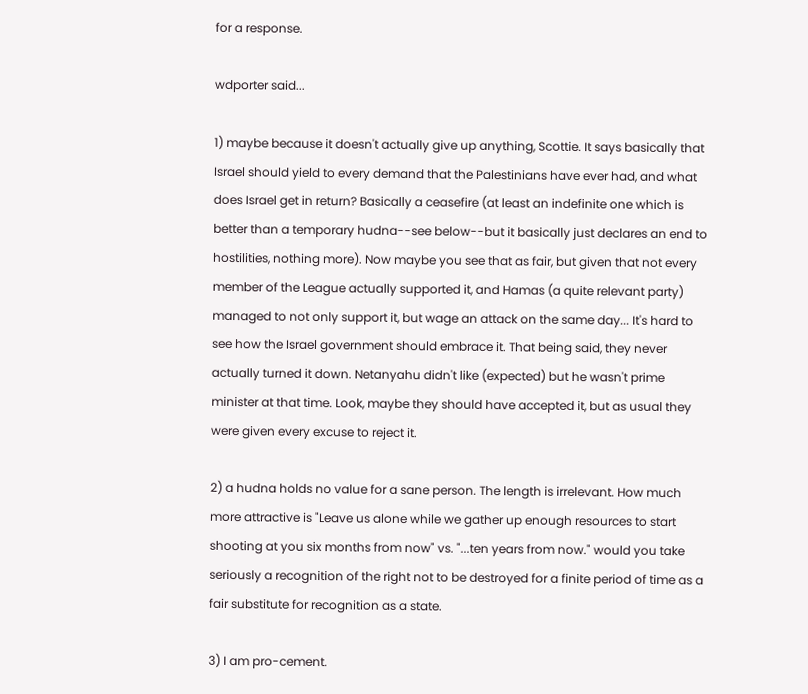for a response.

wdporter said...

1) maybe because it doesn't actually give up anything, Scottie. It says basically that Israel should yield to every demand that the Palestinians have ever had, and what does Israel get in return? Basically a ceasefire (at least an indefinite one which is better than a temporary hudna--see below--but it basically just declares an end to hostilities, nothing more). Now maybe you see that as fair, but given that not every member of the League actually supported it, and Hamas (a quite relevant party) managed to not only support it, but wage an attack on the same day... It's hard to see how the Israel government should embrace it. That being said, they never actually turned it down. Netanyahu didn't like (expected) but he wasn't prime minister at that time. Look, maybe they should have accepted it, but as usual they were given every excuse to reject it.

2) a hudna holds no value for a sane person. The length is irrelevant. How much more attractive is "Leave us alone while we gather up enough resources to start shooting at you six months from now" vs. "...ten years from now." would you take seriously a recognition of the right not to be destroyed for a finite period of time as a fair substitute for recognition as a state.

3) I am pro-cement.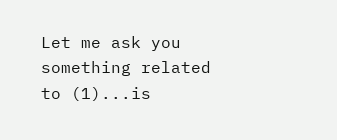Let me ask you something related to (1)...is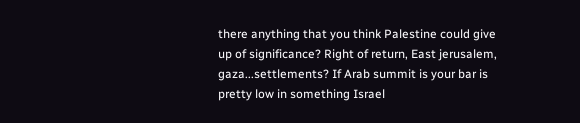there anything that you think Palestine could give up of significance? Right of return, East jerusalem, gaza...settlements? If Arab summit is your bar is pretty low in something Israel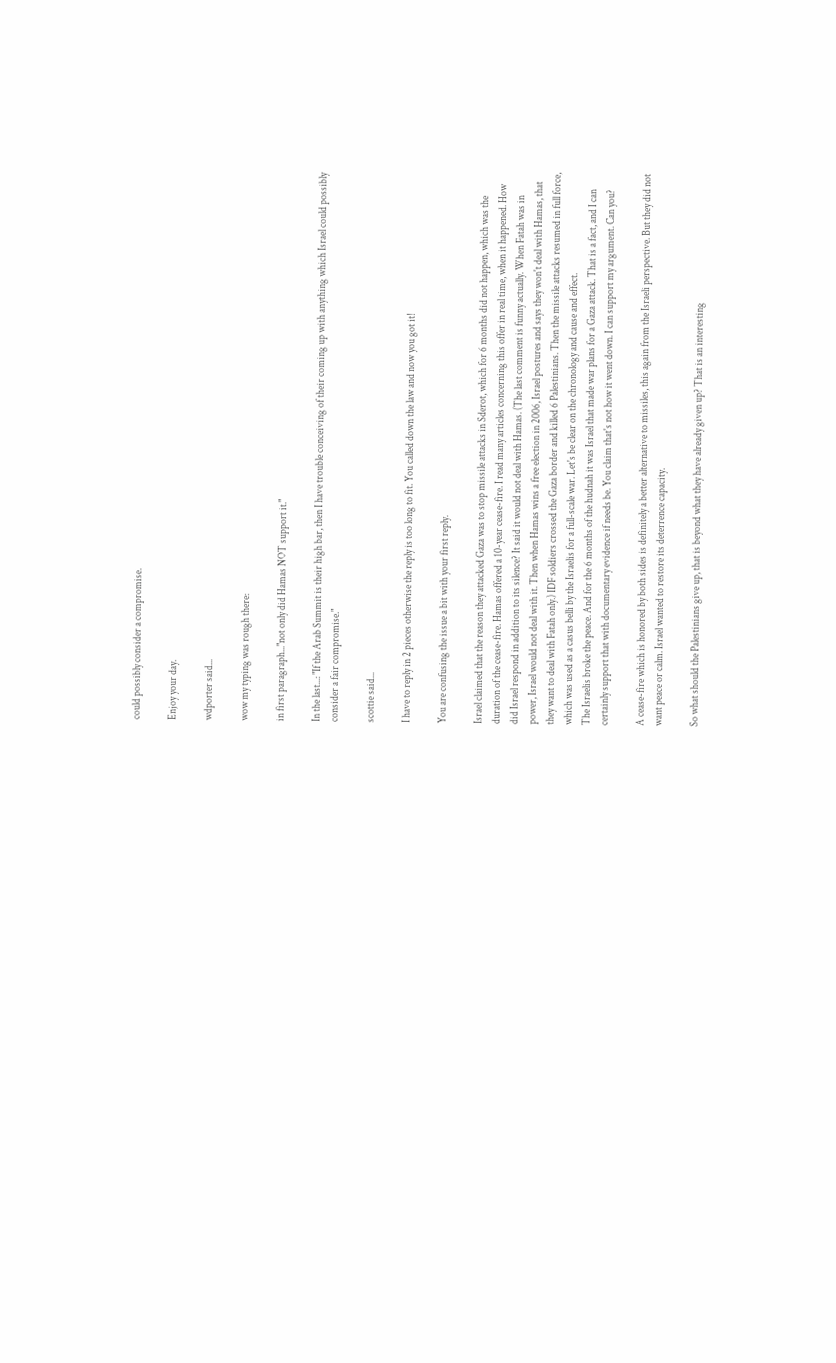could possibly consider a compromise.

Enjoy your day.

wdporter said...

wow my typing was rough there:

in first paragraph..."not only did Hamas NOT support it."

In the last...: "If the Arab Summit is their high bar, then I have trouble conceiving of their coming up with anything which Israel could possibly consider a fair compromise."

scottie said...

I have to reply in 2 pieces otherwise the reply is too long to fit. You called down the law and now you got it!

You are confusing the issue a bit with your first reply.

Israel claimed that the reason they attacked Gaza was to stop missile attacks in Sderot, which for 6 months did not happen, which was the duration of the cease-fire. Hamas offered a 10-year cease-fire. I read many articles concerning this offer in real time, when it happened. How did Israel respond in addition to its silence? It said it would not deal with Hamas. (The last comment is funny actually. When Fatah was in power, Israel would not deal with it. Then when Hamas wins a free election in 2006, Israel postures and says they won't deal with Hamas, that they want to deal with Fatah only.) IDF soldiers crossed the Gaza border and killed 6 Palestinians. Then the missile attacks resumed in full force, which was used as a casus belli by the Israelis for a full-scale war. Let's be clear on the chronology and cause and effect.
The Israelis broke the peace. And for the 6 months of the hudnah it was Israel that made war plans for a Gaza attack. That is a fact, and I can certainly support that with documentary evidence if needs be. You claim that's not how it went down. I can support my argument. Can you?

A cease-fire which is honored by both sides is definitely a better alternative to missiles, this again from the Israeli perspective. But they did not want peace or calm. Israel wanted to restore its deterrence capacity.

So what should the Palestinians give up, that is beyond what they have already given up? That is an interesting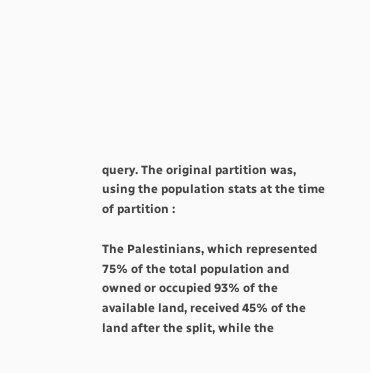query. The original partition was, using the population stats at the time of partition :

The Palestinians, which represented 75% of the total population and owned or occupied 93% of the available land, received 45% of the land after the split, while the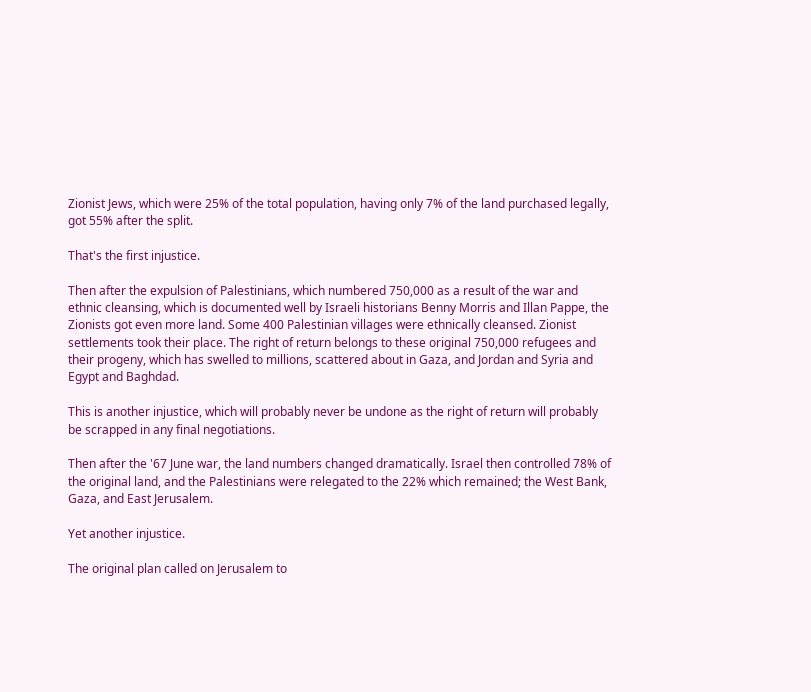Zionist Jews, which were 25% of the total population, having only 7% of the land purchased legally, got 55% after the split.

That's the first injustice.

Then after the expulsion of Palestinians, which numbered 750,000 as a result of the war and ethnic cleansing, which is documented well by Israeli historians Benny Morris and Illan Pappe, the Zionists got even more land. Some 400 Palestinian villages were ethnically cleansed. Zionist settlements took their place. The right of return belongs to these original 750,000 refugees and their progeny, which has swelled to millions, scattered about in Gaza, and Jordan and Syria and Egypt and Baghdad.

This is another injustice, which will probably never be undone as the right of return will probably be scrapped in any final negotiations.

Then after the '67 June war, the land numbers changed dramatically. Israel then controlled 78% of the original land, and the Palestinians were relegated to the 22% which remained; the West Bank, Gaza, and East Jerusalem.

Yet another injustice.

The original plan called on Jerusalem to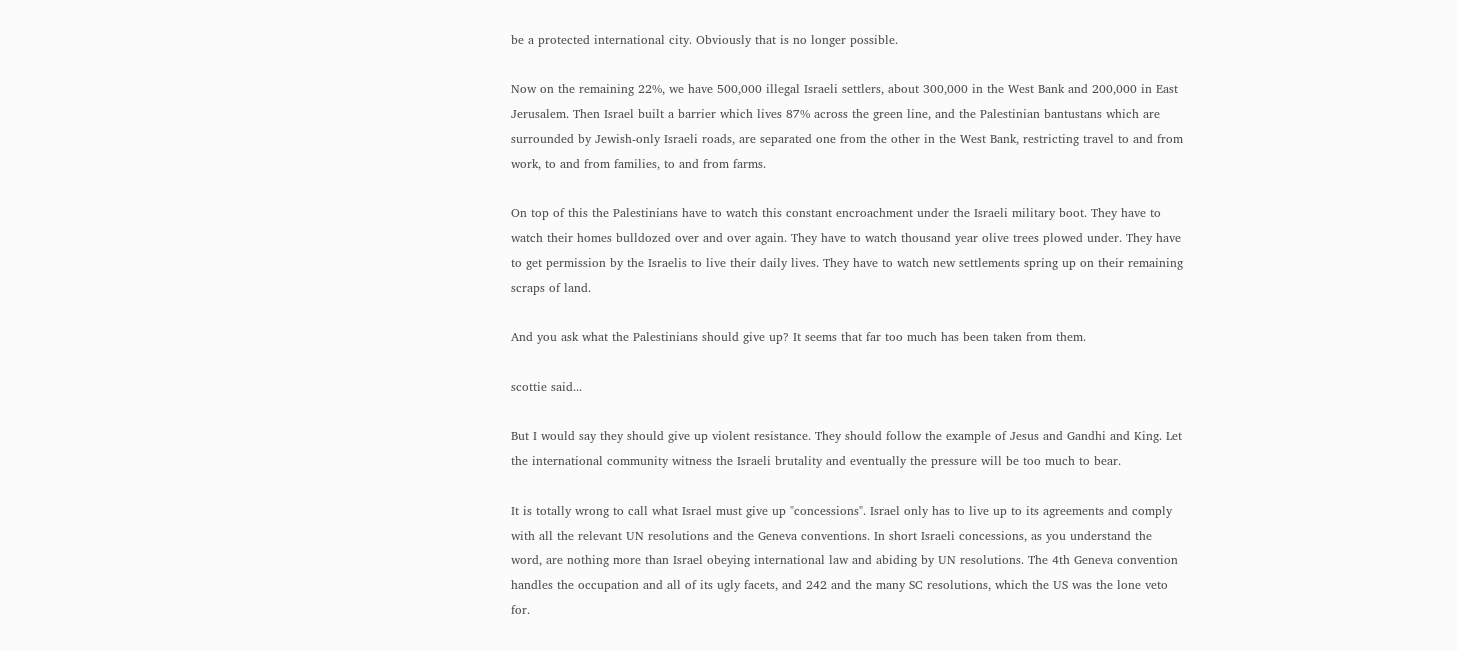be a protected international city. Obviously that is no longer possible.

Now on the remaining 22%, we have 500,000 illegal Israeli settlers, about 300,000 in the West Bank and 200,000 in East Jerusalem. Then Israel built a barrier which lives 87% across the green line, and the Palestinian bantustans which are surrounded by Jewish-only Israeli roads, are separated one from the other in the West Bank, restricting travel to and from work, to and from families, to and from farms.

On top of this the Palestinians have to watch this constant encroachment under the Israeli military boot. They have to watch their homes bulldozed over and over again. They have to watch thousand year olive trees plowed under. They have to get permission by the Israelis to live their daily lives. They have to watch new settlements spring up on their remaining scraps of land.

And you ask what the Palestinians should give up? It seems that far too much has been taken from them.

scottie said...

But I would say they should give up violent resistance. They should follow the example of Jesus and Gandhi and King. Let the international community witness the Israeli brutality and eventually the pressure will be too much to bear.

It is totally wrong to call what Israel must give up "concessions". Israel only has to live up to its agreements and comply with all the relevant UN resolutions and the Geneva conventions. In short Israeli concessions, as you understand the word, are nothing more than Israel obeying international law and abiding by UN resolutions. The 4th Geneva convention handles the occupation and all of its ugly facets, and 242 and the many SC resolutions, which the US was the lone veto for.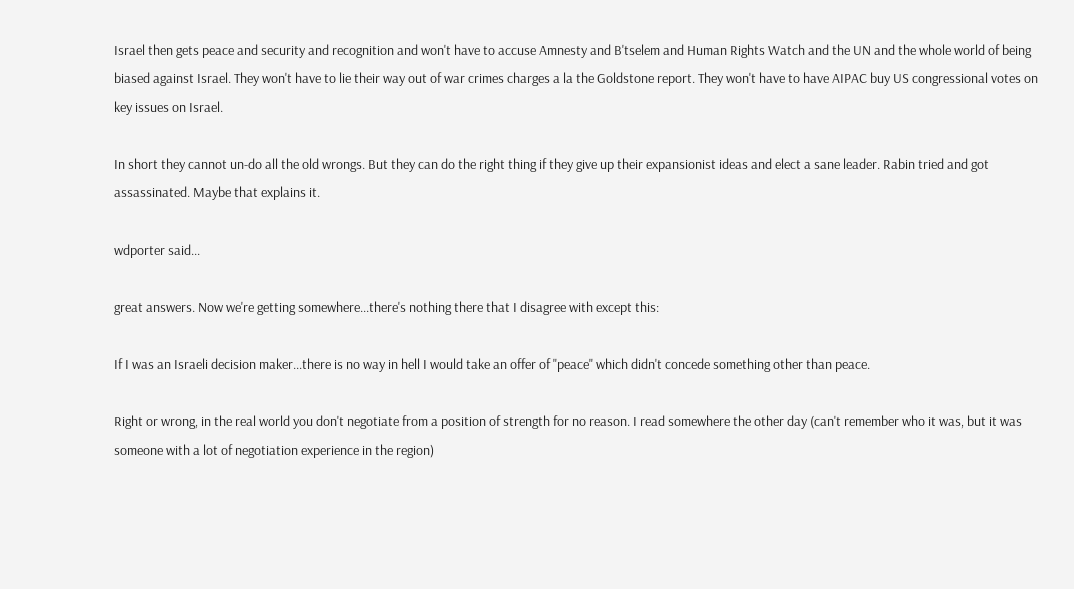Israel then gets peace and security and recognition and won't have to accuse Amnesty and B'tselem and Human Rights Watch and the UN and the whole world of being biased against Israel. They won't have to lie their way out of war crimes charges a la the Goldstone report. They won't have to have AIPAC buy US congressional votes on key issues on Israel.

In short they cannot un-do all the old wrongs. But they can do the right thing if they give up their expansionist ideas and elect a sane leader. Rabin tried and got assassinated. Maybe that explains it.

wdporter said...

great answers. Now we're getting somewhere...there's nothing there that I disagree with except this:

If I was an Israeli decision maker...there is no way in hell I would take an offer of "peace" which didn't concede something other than peace.

Right or wrong, in the real world you don't negotiate from a position of strength for no reason. I read somewhere the other day (can't remember who it was, but it was someone with a lot of negotiation experience in the region)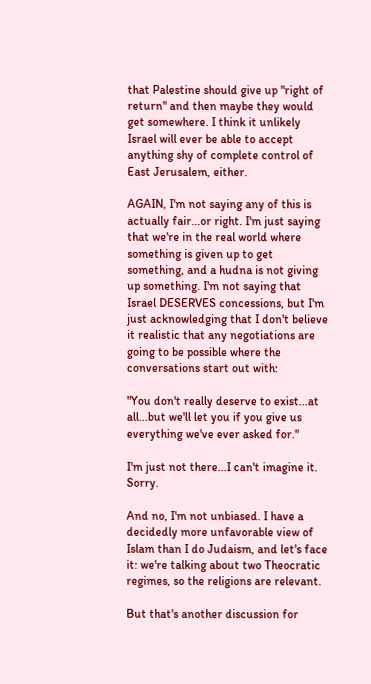that Palestine should give up "right of return" and then maybe they would get somewhere. I think it unlikely Israel will ever be able to accept anything shy of complete control of East Jerusalem, either.

AGAIN, I'm not saying any of this is actually fair...or right. I'm just saying that we're in the real world where something is given up to get something, and a hudna is not giving up something. I'm not saying that Israel DESERVES concessions, but I'm just acknowledging that I don't believe it realistic that any negotiations are going to be possible where the conversations start out with:

"You don't really deserve to exist...at all...but we'll let you if you give us everything we've ever asked for."

I'm just not there...I can't imagine it. Sorry.

And no, I'm not unbiased. I have a decidedly more unfavorable view of Islam than I do Judaism, and let's face it: we're talking about two Theocratic regimes, so the religions are relevant.

But that's another discussion for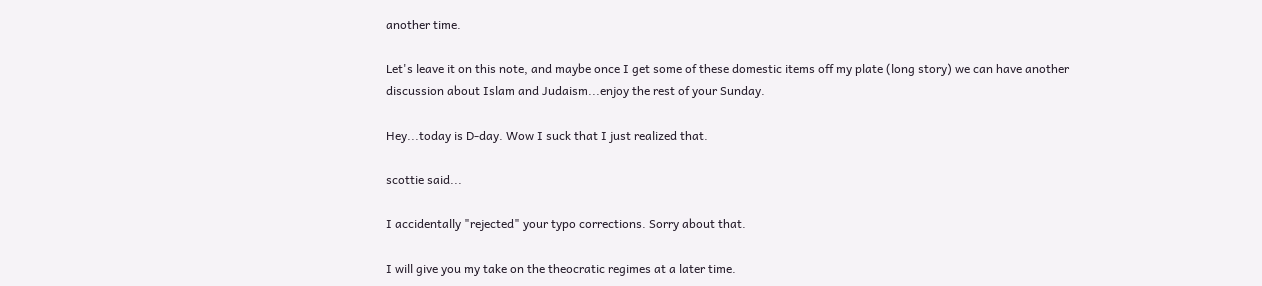another time.

Let's leave it on this note, and maybe once I get some of these domestic items off my plate (long story) we can have another discussion about Islam and Judaism...enjoy the rest of your Sunday.

Hey...today is D-day. Wow I suck that I just realized that.

scottie said...

I accidentally "rejected" your typo corrections. Sorry about that.

I will give you my take on the theocratic regimes at a later time.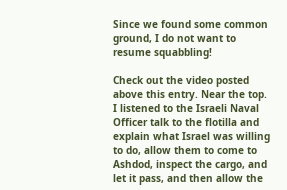Since we found some common ground, I do not want to resume squabbling!

Check out the video posted above this entry. Near the top. I listened to the Israeli Naval Officer talk to the flotilla and explain what Israel was willing to do, allow them to come to Ashdod, inspect the cargo, and let it pass, and then allow the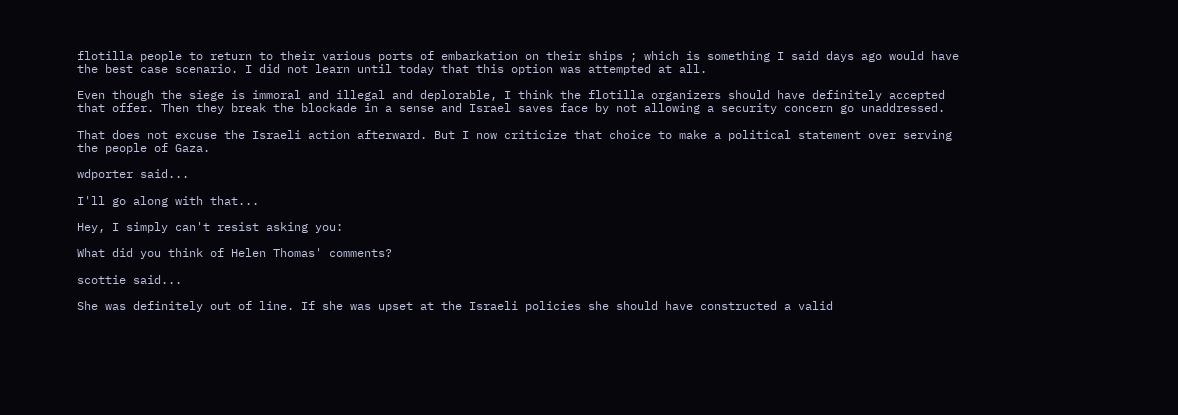flotilla people to return to their various ports of embarkation on their ships ; which is something I said days ago would have the best case scenario. I did not learn until today that this option was attempted at all.

Even though the siege is immoral and illegal and deplorable, I think the flotilla organizers should have definitely accepted that offer. Then they break the blockade in a sense and Israel saves face by not allowing a security concern go unaddressed.

That does not excuse the Israeli action afterward. But I now criticize that choice to make a political statement over serving the people of Gaza.

wdporter said...

I'll go along with that...

Hey, I simply can't resist asking you:

What did you think of Helen Thomas' comments?

scottie said...

She was definitely out of line. If she was upset at the Israeli policies she should have constructed a valid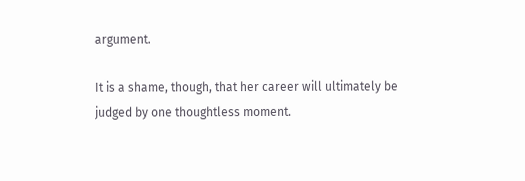argument.

It is a shame, though, that her career will ultimately be judged by one thoughtless moment.